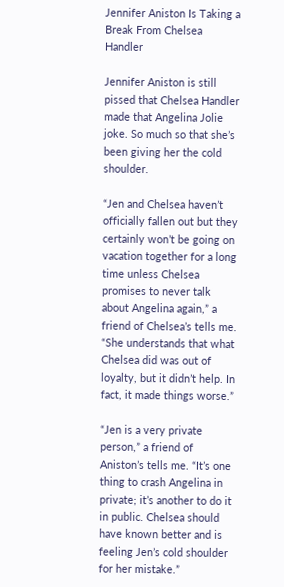Jennifer Aniston Is Taking a Break From Chelsea Handler

Jennifer Aniston is still pissed that Chelsea Handler made that Angelina Jolie joke. So much so that she’s been giving her the cold shoulder.

“Jen and Chelsea haven’t officially fallen out but they certainly won’t be going on vacation together for a long time unless Chelsea promises to never talk about Angelina again,” a friend of Chelsea’s tells me. “She understands that what Chelsea did was out of loyalty, but it didn’t help. In fact, it made things worse.”

“Jen is a very private person,” a friend of Aniston’s tells me. “It’s one thing to crash Angelina in private; it’s another to do it in public. Chelsea should have known better and is feeling Jen’s cold shoulder for her mistake.”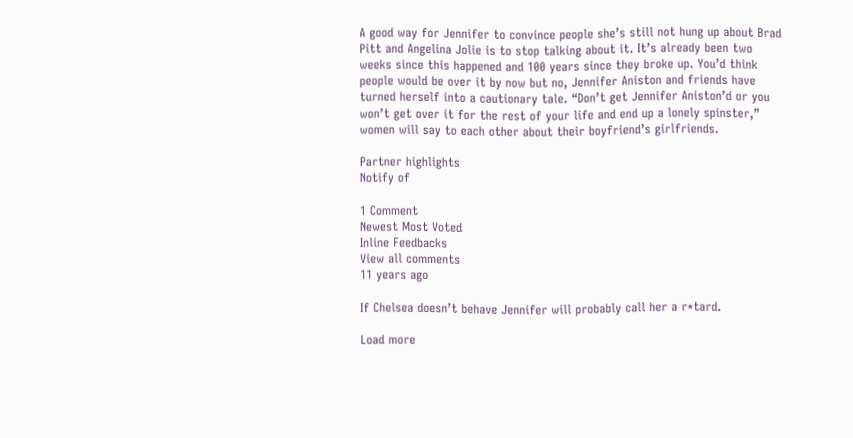A good way for Jennifer to convince people she’s still not hung up about Brad Pitt and Angelina Jolie is to stop talking about it. It’s already been two weeks since this happened and 100 years since they broke up. You’d think people would be over it by now but no, Jennifer Aniston and friends have turned herself into a cautionary tale. “Don’t get Jennifer Aniston’d or you won’t get over it for the rest of your life and end up a lonely spinster,” women will say to each other about their boyfriend’s girlfriends.

Partner highlights
Notify of

1 Comment
Newest Most Voted
Inline Feedbacks
View all comments
11 years ago

If Chelsea doesn’t behave Jennifer will probably call her a r*tard.

Load more